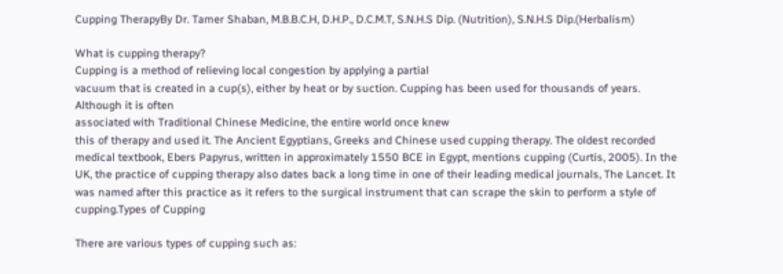Cupping TherapyBy Dr. Tamer Shaban, M.B.B.C.H, D.H.P., D.C.M.T, S.N.H.S Dip. (Nutrition), S.N.H.S Dip.(Herbalism)

What is cupping therapy?
Cupping is a method of relieving local congestion by applying a partial
vacuum that is created in a cup(s), either by heat or by suction. Cupping has been used for thousands of years. Although it is often
associated with Traditional Chinese Medicine, the entire world once knew
this of therapy and used it. The Ancient Egyptians, Greeks and Chinese used cupping therapy. The oldest recorded medical textbook, Ebers Papyrus, written in approximately 1550 BCE in Egypt, mentions cupping (Curtis, 2005). In the UK, the practice of cupping therapy also dates back a long time in one of their leading medical journals, The Lancet. It was named after this practice as it refers to the surgical instrument that can scrape the skin to perform a style of cupping.Types of Cupping

There are various types of cupping such as: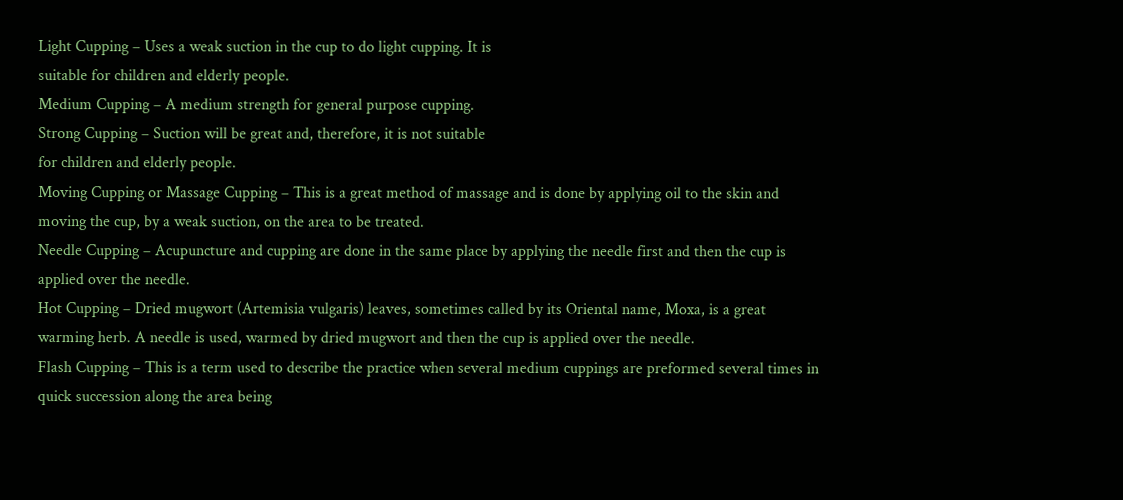Light Cupping – Uses a weak suction in the cup to do light cupping. It is
suitable for children and elderly people.
Medium Cupping – A medium strength for general purpose cupping.
Strong Cupping – Suction will be great and, therefore, it is not suitable
for children and elderly people.
Moving Cupping or Massage Cupping – This is a great method of massage and is done by applying oil to the skin and moving the cup, by a weak suction, on the area to be treated.
Needle Cupping – Acupuncture and cupping are done in the same place by applying the needle first and then the cup is applied over the needle.
Hot Cupping – Dried mugwort (Artemisia vulgaris) leaves, sometimes called by its Oriental name, Moxa, is a great warming herb. A needle is used, warmed by dried mugwort and then the cup is applied over the needle.
Flash Cupping – This is a term used to describe the practice when several medium cuppings are preformed several times in quick succession along the area being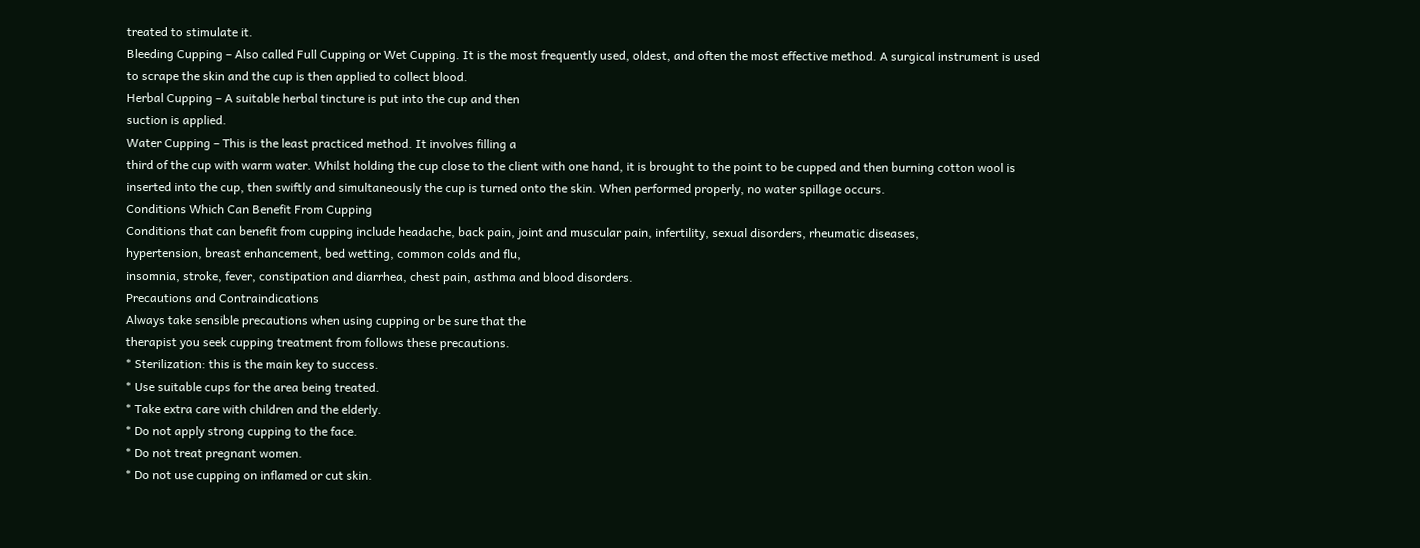treated to stimulate it.
Bleeding Cupping – Also called Full Cupping or Wet Cupping. It is the most frequently used, oldest, and often the most effective method. A surgical instrument is used to scrape the skin and the cup is then applied to collect blood.
Herbal Cupping – A suitable herbal tincture is put into the cup and then
suction is applied.
Water Cupping – This is the least practiced method. It involves filling a
third of the cup with warm water. Whilst holding the cup close to the client with one hand, it is brought to the point to be cupped and then burning cotton wool is inserted into the cup, then swiftly and simultaneously the cup is turned onto the skin. When performed properly, no water spillage occurs.
Conditions Which Can Benefit From Cupping
Conditions that can benefit from cupping include headache, back pain, joint and muscular pain, infertility, sexual disorders, rheumatic diseases,
hypertension, breast enhancement, bed wetting, common colds and flu,
insomnia, stroke, fever, constipation and diarrhea, chest pain, asthma and blood disorders.
Precautions and Contraindications
Always take sensible precautions when using cupping or be sure that the
therapist you seek cupping treatment from follows these precautions.
* Sterilization: this is the main key to success.
* Use suitable cups for the area being treated.
* Take extra care with children and the elderly.
* Do not apply strong cupping to the face.
* Do not treat pregnant women.
* Do not use cupping on inflamed or cut skin.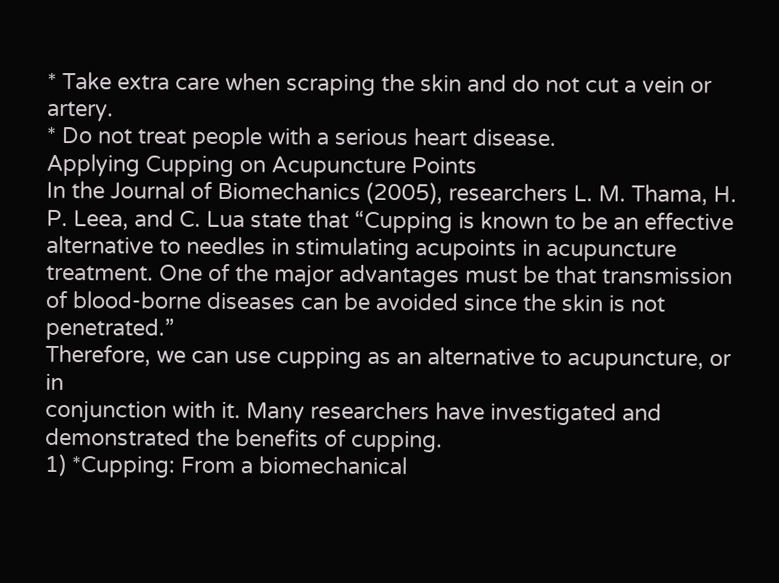* Take extra care when scraping the skin and do not cut a vein or artery.
* Do not treat people with a serious heart disease.
Applying Cupping on Acupuncture Points
In the Journal of Biomechanics (2005), researchers L. M. Thama, H. P. Leea, and C. Lua state that “Cupping is known to be an effective alternative to needles in stimulating acupoints in acupuncture treatment. One of the major advantages must be that transmission of blood-borne diseases can be avoided since the skin is not penetrated.”
Therefore, we can use cupping as an alternative to acupuncture, or in
conjunction with it. Many researchers have investigated and demonstrated the benefits of cupping.
1) *Cupping: From a biomechanical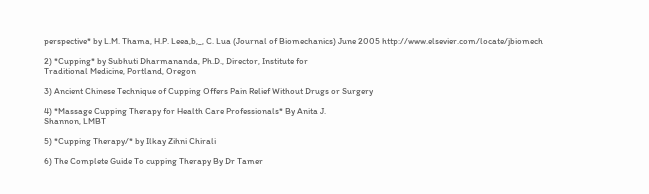perspective* by L.M. Thama, H.P. Leea,b,_, C. Lua (Journal of Biomechanics) June 2005 http://www.elsevier.com/locate/jbiomech

2) *Cupping* by Subhuti Dharmananda, Ph.D., Director, Institute for
Traditional Medicine, Portland, Oregon

3) Ancient Chinese Technique of Cupping Offers Pain Relief Without Drugs or Surgery

4) *Massage Cupping Therapy for Health Care Professionals* By Anita J.
Shannon, LMBT

5) *Cupping Therapy/* by Ilkay Zihni Chirali

6) The Complete Guide To cupping Therapy By Dr Tamer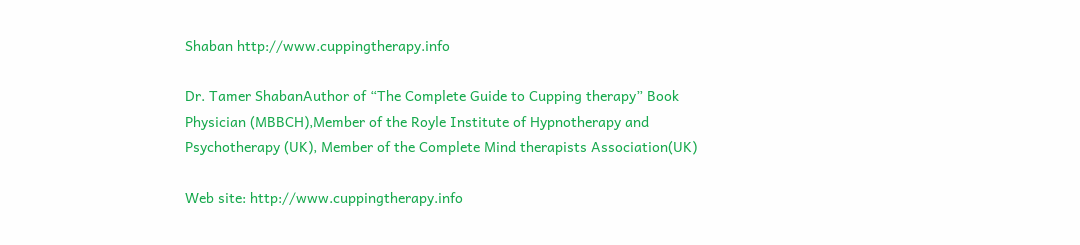Shaban http://www.cuppingtherapy.info

Dr. Tamer ShabanAuthor of “The Complete Guide to Cupping therapy” Book
Physician (MBBCH),Member of the Royle Institute of Hypnotherapy and
Psychotherapy (UK), Member of the Complete Mind therapists Association(UK)

Web site: http://www.cuppingtherapy.info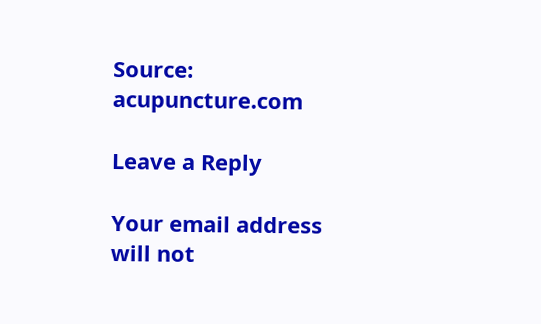Source: acupuncture.com

Leave a Reply

Your email address will not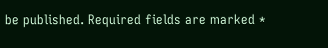be published. Required fields are marked *